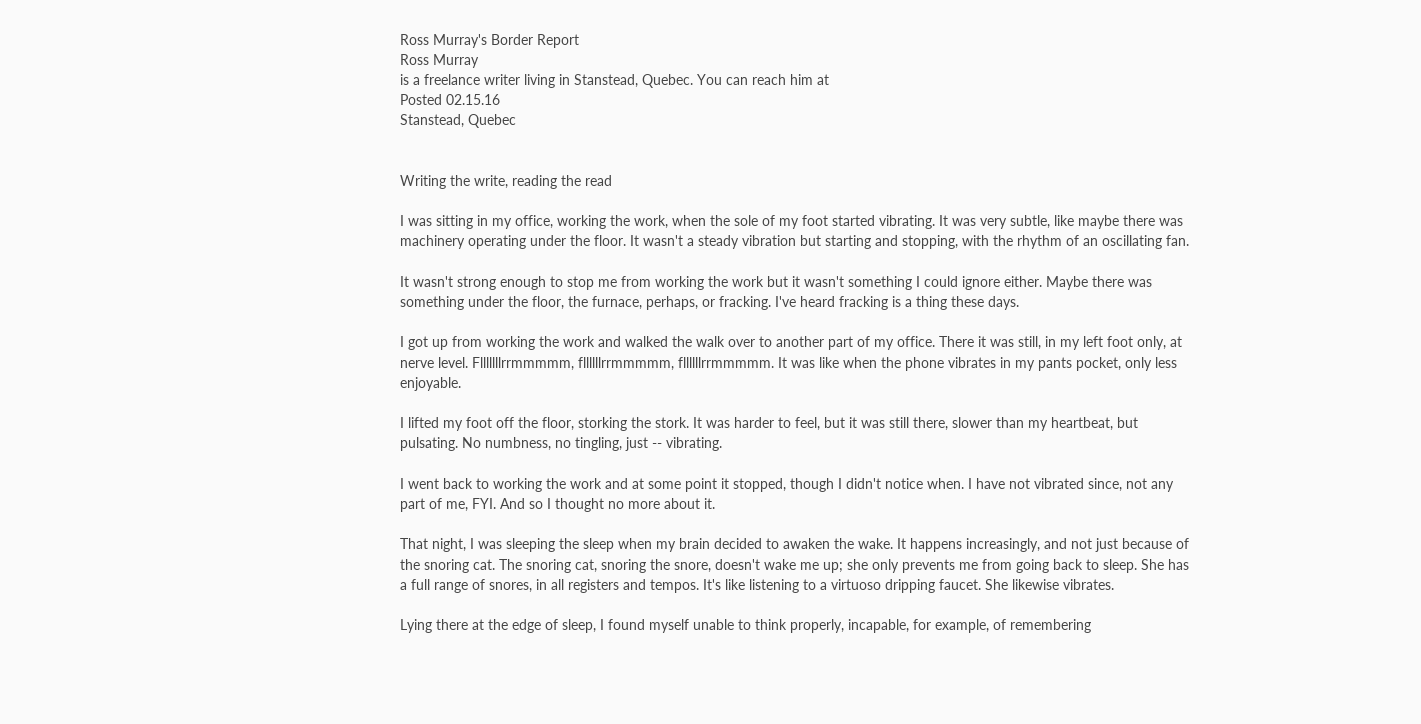Ross Murray's Border Report
Ross Murray
is a freelance writer living in Stanstead, Quebec. You can reach him at
Posted 02.15.16
Stanstead, Quebec


Writing the write, reading the read

I was sitting in my office, working the work, when the sole of my foot started vibrating. It was very subtle, like maybe there was machinery operating under the floor. It wasn't a steady vibration but starting and stopping, with the rhythm of an oscillating fan.

It wasn't strong enough to stop me from working the work but it wasn't something I could ignore either. Maybe there was something under the floor, the furnace, perhaps, or fracking. I've heard fracking is a thing these days.

I got up from working the work and walked the walk over to another part of my office. There it was still, in my left foot only, at nerve level. Flllllllrrmmmmm, fllllllrrmmmmm, fllllllrrmmmmm. It was like when the phone vibrates in my pants pocket, only less enjoyable.

I lifted my foot off the floor, storking the stork. It was harder to feel, but it was still there, slower than my heartbeat, but pulsating. No numbness, no tingling, just -- vibrating.

I went back to working the work and at some point it stopped, though I didn't notice when. I have not vibrated since, not any part of me, FYI. And so I thought no more about it.

That night, I was sleeping the sleep when my brain decided to awaken the wake. It happens increasingly, and not just because of the snoring cat. The snoring cat, snoring the snore, doesn't wake me up; she only prevents me from going back to sleep. She has a full range of snores, in all registers and tempos. It's like listening to a virtuoso dripping faucet. She likewise vibrates.

Lying there at the edge of sleep, I found myself unable to think properly, incapable, for example, of remembering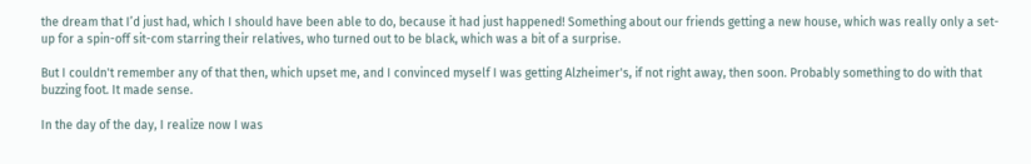the dream that I’d just had, which I should have been able to do, because it had just happened! Something about our friends getting a new house, which was really only a set-up for a spin-off sit-com starring their relatives, who turned out to be black, which was a bit of a surprise.

But I couldn't remember any of that then, which upset me, and I convinced myself I was getting Alzheimer's, if not right away, then soon. Probably something to do with that buzzing foot. It made sense.

In the day of the day, I realize now I was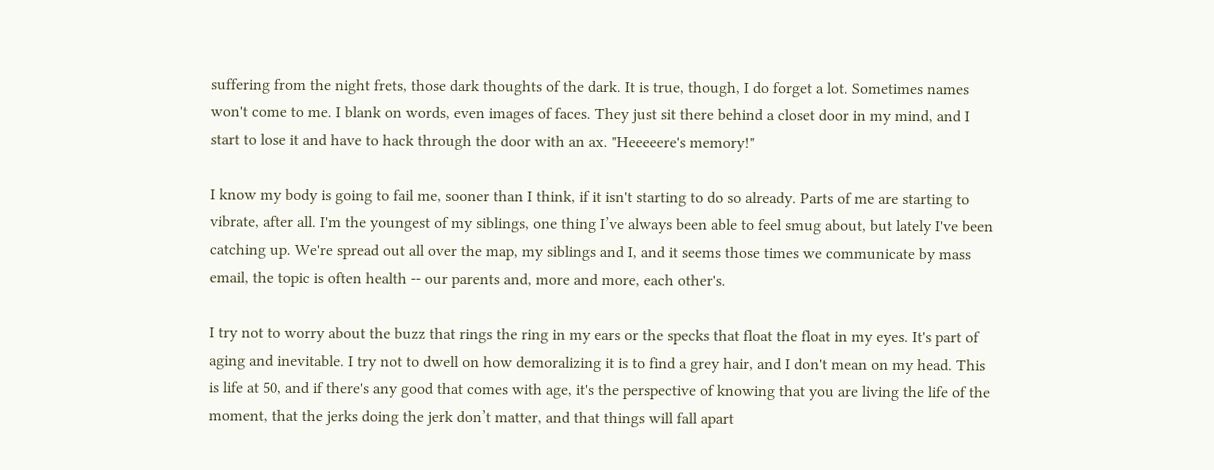suffering from the night frets, those dark thoughts of the dark. It is true, though, I do forget a lot. Sometimes names won't come to me. I blank on words, even images of faces. They just sit there behind a closet door in my mind, and I start to lose it and have to hack through the door with an ax. "Heeeeere's memory!"

I know my body is going to fail me, sooner than I think, if it isn't starting to do so already. Parts of me are starting to vibrate, after all. I'm the youngest of my siblings, one thing I’ve always been able to feel smug about, but lately I've been catching up. We're spread out all over the map, my siblings and I, and it seems those times we communicate by mass email, the topic is often health -- our parents and, more and more, each other's.

I try not to worry about the buzz that rings the ring in my ears or the specks that float the float in my eyes. It's part of aging and inevitable. I try not to dwell on how demoralizing it is to find a grey hair, and I don't mean on my head. This is life at 50, and if there's any good that comes with age, it's the perspective of knowing that you are living the life of the moment, that the jerks doing the jerk don’t matter, and that things will fall apart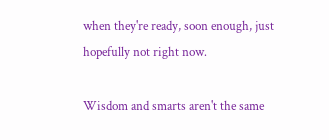when they're ready, soon enough, just hopefully not right now.

Wisdom and smarts aren't the same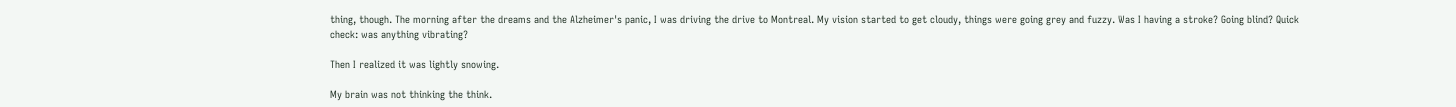thing, though. The morning after the dreams and the Alzheimer's panic, I was driving the drive to Montreal. My vision started to get cloudy, things were going grey and fuzzy. Was I having a stroke? Going blind? Quick check: was anything vibrating?

Then I realized it was lightly snowing.

My brain was not thinking the think.